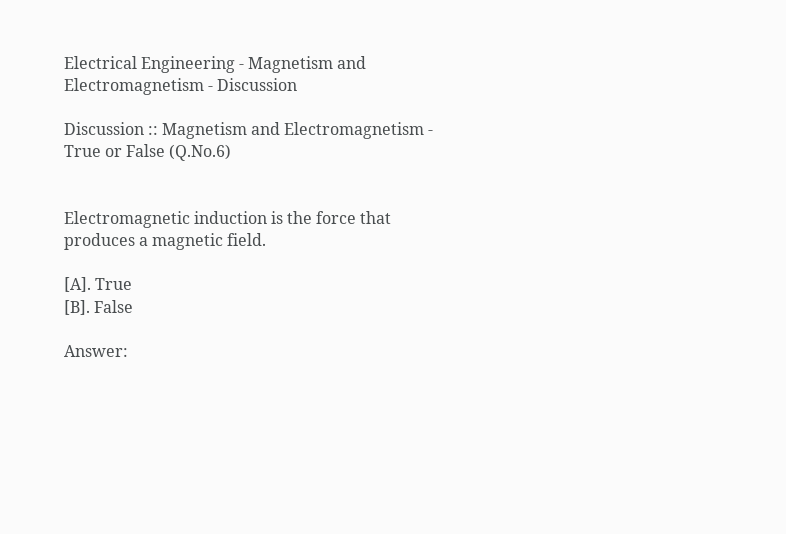Electrical Engineering - Magnetism and Electromagnetism - Discussion

Discussion :: Magnetism and Electromagnetism - True or False (Q.No.6)


Electromagnetic induction is the force that produces a magnetic field.

[A]. True
[B]. False

Answer: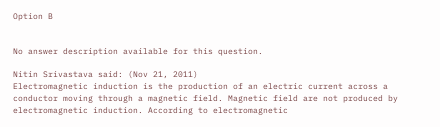Option B


No answer description available for this question.

Nitin Srivastava said: (Nov 21, 2011)
Electromagnetic induction is the production of an electric current across a conductor moving through a magnetic field. Magnetic field are not produced by electromagnetic induction. According to electromagnetic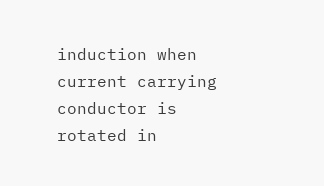induction when current carrying conductor is rotated in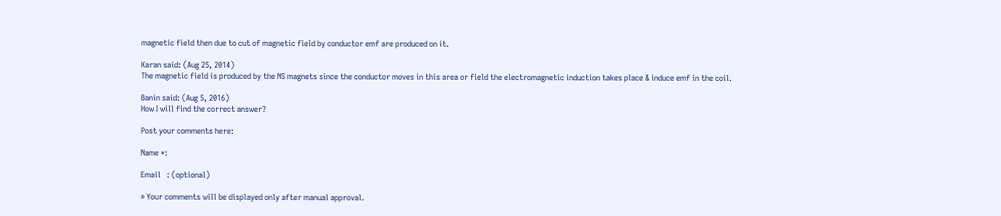magnetic field then due to cut of magnetic field by conductor emf are produced on it.

Karan said: (Aug 25, 2014)
The magnetic field is produced by the NS magnets since the conductor moves in this area or field the electromagnetic induction takes place & induce emf in the coil.

Banin said: (Aug 5, 2016)
How I will find the correct answer?

Post your comments here:

Name *:

Email   : (optional)

» Your comments will be displayed only after manual approval.